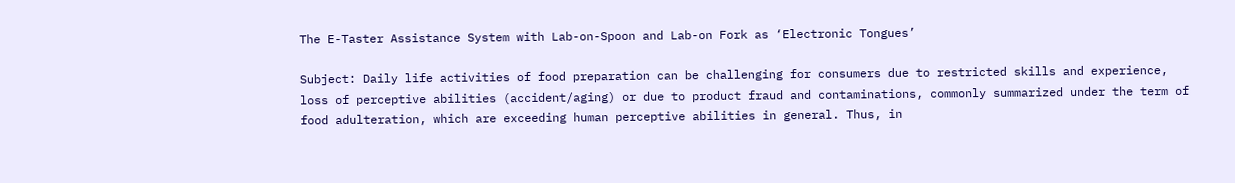The E-Taster Assistance System with Lab-on-Spoon and Lab-on Fork as ‘Electronic Tongues’

Subject: Daily life activities of food preparation can be challenging for consumers due to restricted skills and experience, loss of perceptive abilities (accident/aging) or due to product fraud and contaminations, commonly summarized under the term of food adulteration, which are exceeding human perceptive abilities in general. Thus, in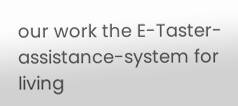our work the E-Taster-assistance-system for living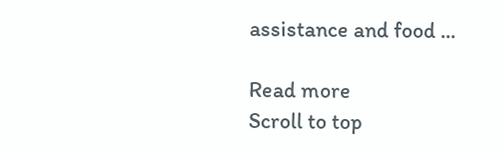assistance and food ...

Read more
Scroll to top